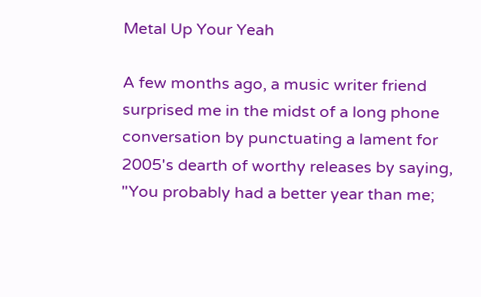Metal Up Your Yeah

A few months ago, a music writer friend surprised me in the midst of a long phone conversation by punctuating a lament for 2005's dearth of worthy releases by saying, "You probably had a better year than me;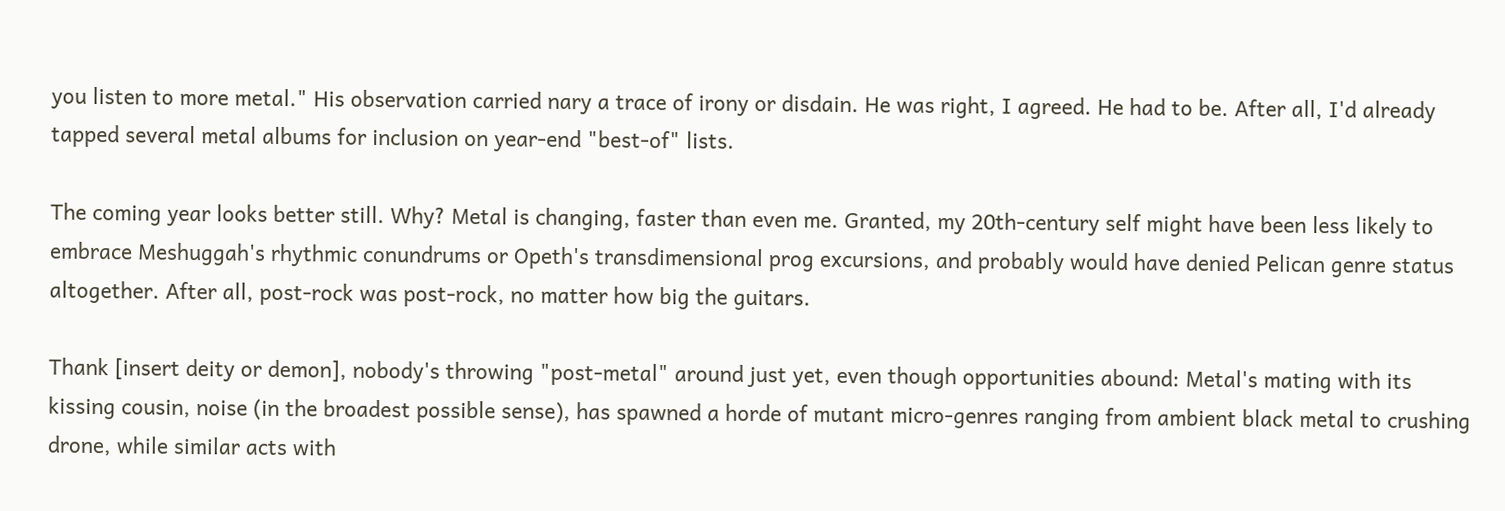you listen to more metal." His observation carried nary a trace of irony or disdain. He was right, I agreed. He had to be. After all, I'd already tapped several metal albums for inclusion on year-end "best-of" lists.

The coming year looks better still. Why? Metal is changing, faster than even me. Granted, my 20th-century self might have been less likely to embrace Meshuggah's rhythmic conundrums or Opeth's transdimensional prog excursions, and probably would have denied Pelican genre status altogether. After all, post-rock was post-rock, no matter how big the guitars.

Thank [insert deity or demon], nobody's throwing "post-metal" around just yet, even though opportunities abound: Metal's mating with its kissing cousin, noise (in the broadest possible sense), has spawned a horde of mutant micro-genres ranging from ambient black metal to crushing drone, while similar acts with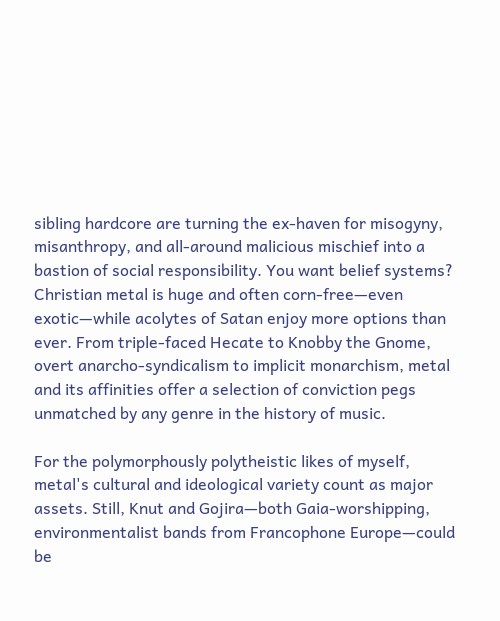sibling hardcore are turning the ex-haven for misogyny, misanthropy, and all-around malicious mischief into a bastion of social responsibility. You want belief systems? Christian metal is huge and often corn-free—even exotic—while acolytes of Satan enjoy more options than ever. From triple-faced Hecate to Knobby the Gnome, overt anarcho-syndicalism to implicit monarchism, metal and its affinities offer a selection of conviction pegs unmatched by any genre in the history of music.

For the polymorphously polytheistic likes of myself, metal's cultural and ideological variety count as major assets. Still, Knut and Gojira—both Gaia-worshipping, environmentalist bands from Francophone Europe—could be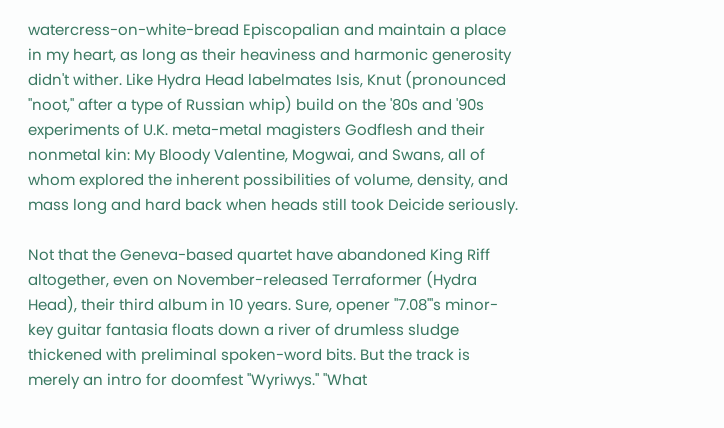watercress-on-white-bread Episcopalian and maintain a place in my heart, as long as their heaviness and harmonic generosity didn't wither. Like Hydra Head labelmates Isis, Knut (pronounced "noot," after a type of Russian whip) build on the '80s and '90s experiments of U.K. meta-metal magisters Godflesh and their nonmetal kin: My Bloody Valentine, Mogwai, and Swans, all of whom explored the inherent possibilities of volume, density, and mass long and hard back when heads still took Deicide seriously.

Not that the Geneva-based quartet have abandoned King Riff altogether, even on November-released Terraformer (Hydra Head), their third album in 10 years. Sure, opener "7.08"'s minor-key guitar fantasia floats down a river of drumless sludge thickened with preliminal spoken-word bits. But the track is merely an intro for doomfest "Wyriwys." "What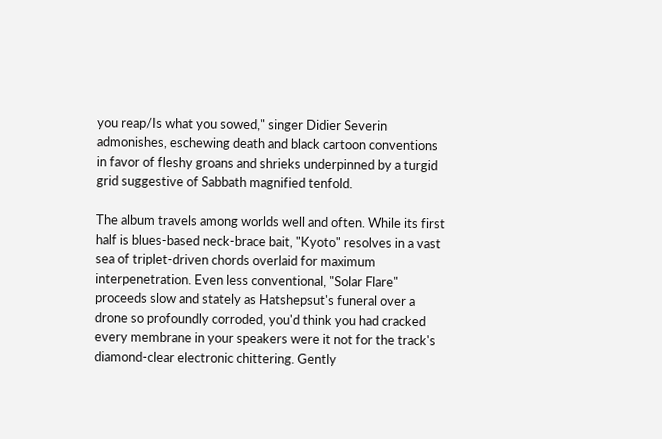you reap/Is what you sowed," singer Didier Severin admonishes, eschewing death and black cartoon conventions in favor of fleshy groans and shrieks underpinned by a turgid grid suggestive of Sabbath magnified tenfold.

The album travels among worlds well and often. While its first half is blues-based neck-brace bait, "Kyoto" resolves in a vast sea of triplet-driven chords overlaid for maximum interpenetration. Even less conventional, "Solar Flare" proceeds slow and stately as Hatshepsut's funeral over a drone so profoundly corroded, you'd think you had cracked every membrane in your speakers were it not for the track's diamond-clear electronic chittering. Gently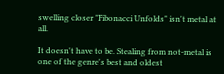swelling closer "Fibonacci Unfolds" isn't metal at all.

It doesn't have to be. Stealing from not-metal is one of the genre's best and oldest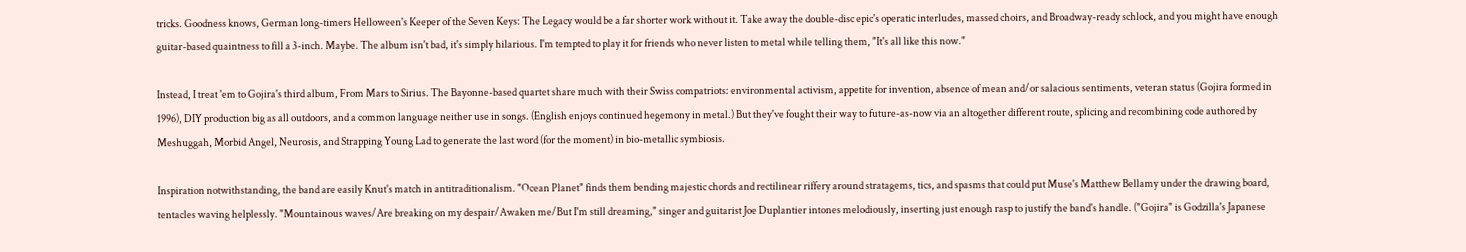tricks. Goodness knows, German long-timers Helloween's Keeper of the Seven Keys: The Legacy would be a far shorter work without it. Take away the double-disc epic's operatic interludes, massed choirs, and Broadway-ready schlock, and you might have enough guitar-based quaintness to fill a 3-inch. Maybe. The album isn't bad, it's simply hilarious. I'm tempted to play it for friends who never listen to metal while telling them, "It's all like this now."

Instead, I treat 'em to Gojira's third album, From Mars to Sirius. The Bayonne-based quartet share much with their Swiss compatriots: environmental activism, appetite for invention, absence of mean and/or salacious sentiments, veteran status (Gojira formed in 1996), DIY production big as all outdoors, and a common language neither use in songs. (English enjoys continued hegemony in metal.) But they've fought their way to future-as-now via an altogether different route, splicing and recombining code authored by Meshuggah, Morbid Angel, Neurosis, and Strapping Young Lad to generate the last word (for the moment) in bio-metallic symbiosis.

Inspiration notwithstanding, the band are easily Knut's match in antitraditionalism. "Ocean Planet" finds them bending majestic chords and rectilinear riffery around stratagems, tics, and spasms that could put Muse's Matthew Bellamy under the drawing board, tentacles waving helplessly. "Mountainous waves/Are breaking on my despair/Awaken me/But I'm still dreaming," singer and guitarist Joe Duplantier intones melodiously, inserting just enough rasp to justify the band's handle. ("Gojira" is Godzilla's Japanese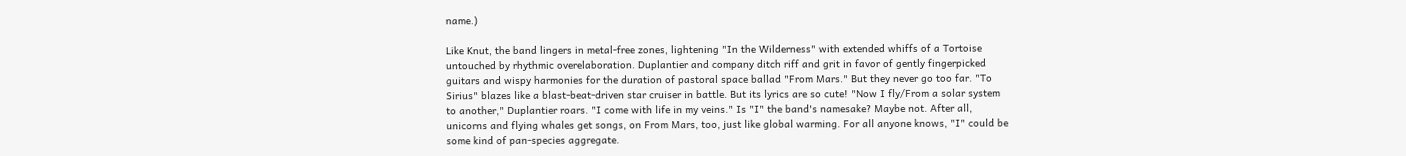name.)

Like Knut, the band lingers in metal-free zones, lightening "In the Wilderness" with extended whiffs of a Tortoise untouched by rhythmic overelaboration. Duplantier and company ditch riff and grit in favor of gently fingerpicked guitars and wispy harmonies for the duration of pastoral space ballad "From Mars." But they never go too far. "To Sirius" blazes like a blast-beat-driven star cruiser in battle. But its lyrics are so cute! "Now I fly/From a solar system to another," Duplantier roars. "I come with life in my veins." Is "I" the band's namesake? Maybe not. After all, unicorns and flying whales get songs, on From Mars, too, just like global warming. For all anyone knows, "I" could be some kind of pan-species aggregate.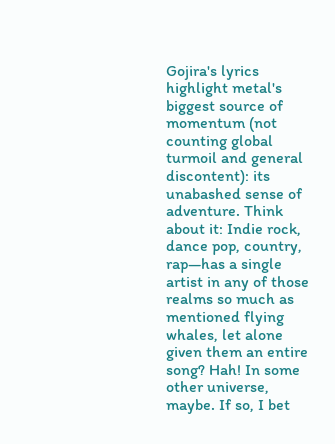Gojira's lyrics highlight metal's biggest source of momentum (not counting global turmoil and general discontent): its unabashed sense of adventure. Think about it: Indie rock, dance pop, country, rap—has a single artist in any of those realms so much as mentioned flying whales, let alone given them an entire song? Hah! In some other universe, maybe. If so, I bet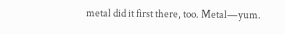metal did it first there, too. Metal—yum.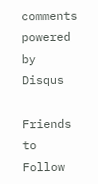comments powered by Disqus

Friends to Follow